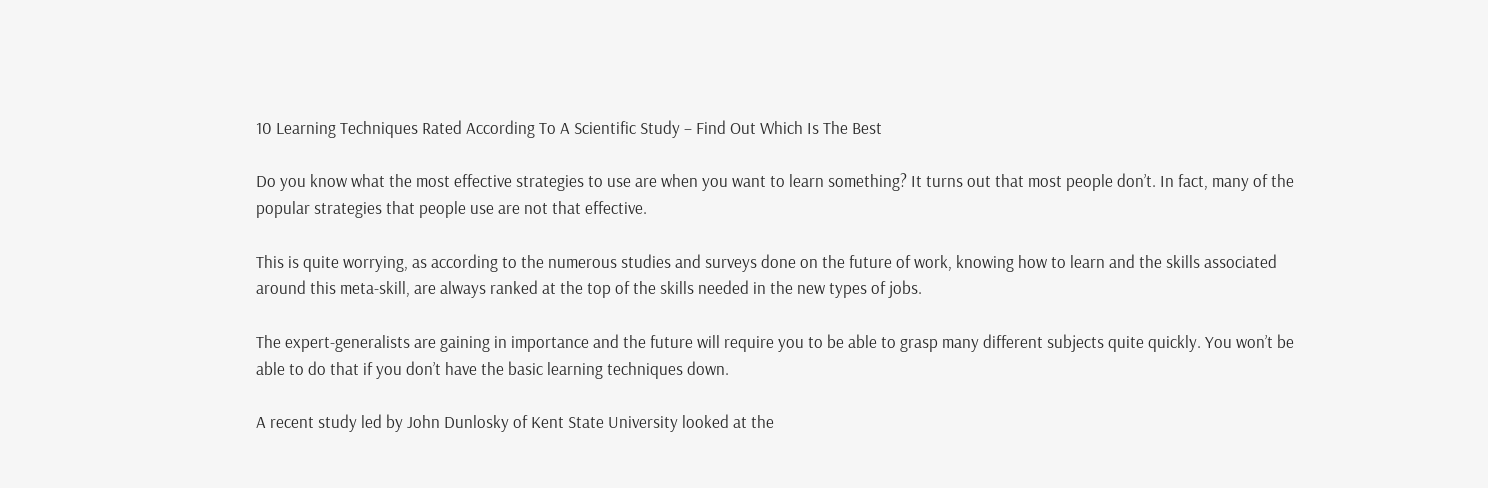10 Learning Techniques Rated According To A Scientific Study – Find Out Which Is The Best

Do you know what the most effective strategies to use are when you want to learn something? It turns out that most people don’t. In fact, many of the popular strategies that people use are not that effective.

This is quite worrying, as according to the numerous studies and surveys done on the future of work, knowing how to learn and the skills associated around this meta-skill, are always ranked at the top of the skills needed in the new types of jobs.

The expert-generalists are gaining in importance and the future will require you to be able to grasp many different subjects quite quickly. You won’t be able to do that if you don’t have the basic learning techniques down.

A recent study led by John Dunlosky of Kent State University looked at the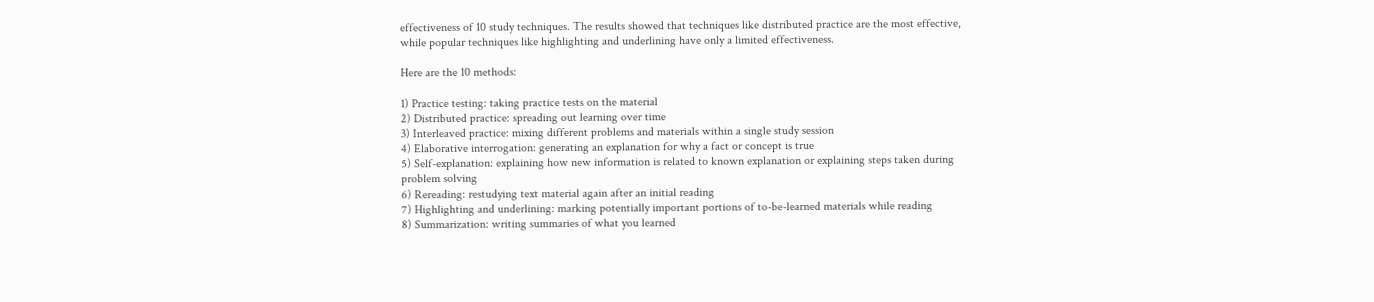effectiveness of 10 study techniques. The results showed that techniques like distributed practice are the most effective, while popular techniques like highlighting and underlining have only a limited effectiveness.

Here are the 10 methods:

1) Practice testing: taking practice tests on the material
2) Distributed practice: spreading out learning over time
3) Interleaved practice: mixing different problems and materials within a single study session
4) Elaborative interrogation: generating an explanation for why a fact or concept is true
5) Self-explanation: explaining how new information is related to known explanation or explaining steps taken during problem solving
6) Rereading: restudying text material again after an initial reading
7) Highlighting and underlining: marking potentially important portions of to-be-learned materials while reading
8) Summarization: writing summaries of what you learned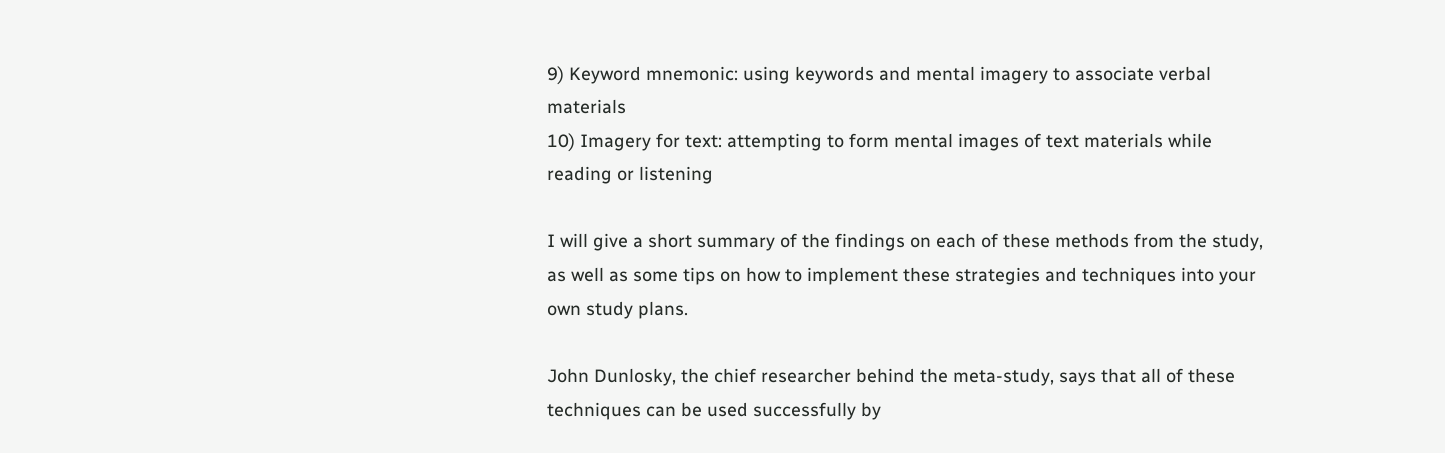9) Keyword mnemonic: using keywords and mental imagery to associate verbal materials
10) Imagery for text: attempting to form mental images of text materials while reading or listening

I will give a short summary of the findings on each of these methods from the study, as well as some tips on how to implement these strategies and techniques into your own study plans.

John Dunlosky, the chief researcher behind the meta-study, says that all of these techniques can be used successfully by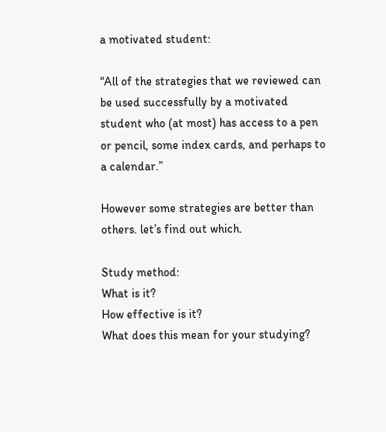a motivated student:

“All of the strategies that we reviewed can be used successfully by a motivated student who (at most) has access to a pen or pencil, some index cards, and perhaps to a calendar.”

However some strategies are better than others. let’s find out which.

Study method:
What is it?
How effective is it?
What does this mean for your studying?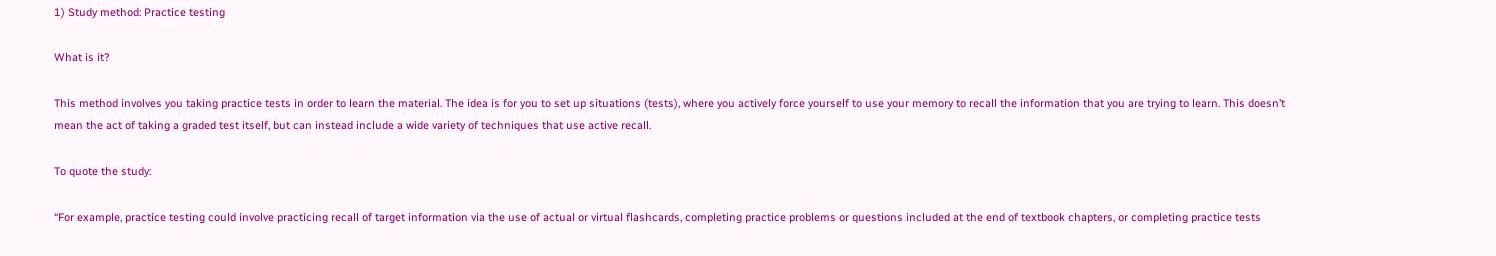1) Study method: Practice testing

What is it?

This method involves you taking practice tests in order to learn the material. The idea is for you to set up situations (tests), where you actively force yourself to use your memory to recall the information that you are trying to learn. This doesn’t mean the act of taking a graded test itself, but can instead include a wide variety of techniques that use active recall.

To quote the study:

“For example, practice testing could involve practicing recall of target information via the use of actual or virtual flashcards, completing practice problems or questions included at the end of textbook chapters, or completing practice tests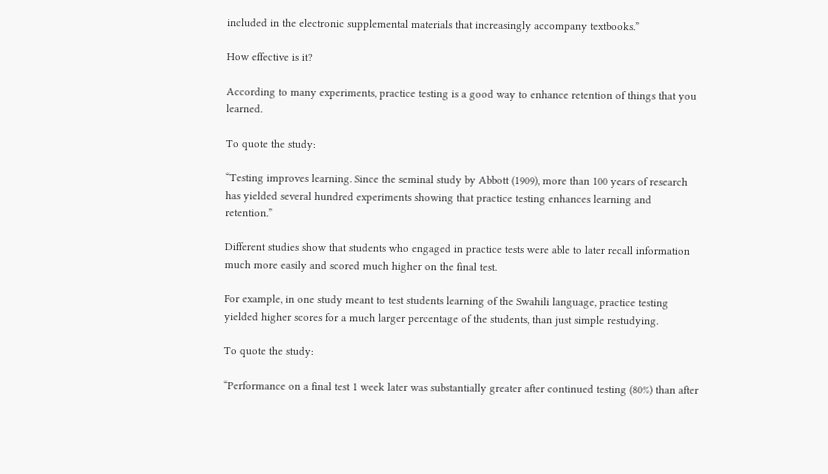included in the electronic supplemental materials that increasingly accompany textbooks.”

How effective is it?

According to many experiments, practice testing is a good way to enhance retention of things that you learned.

To quote the study:

“Testing improves learning. Since the seminal study by Abbott (1909), more than 100 years of research has yielded several hundred experiments showing that practice testing enhances learning and retention.”

Different studies show that students who engaged in practice tests were able to later recall information much more easily and scored much higher on the final test.

For example, in one study meant to test students learning of the Swahili language, practice testing yielded higher scores for a much larger percentage of the students, than just simple restudying.

To quote the study:

“Performance on a final test 1 week later was substantially greater after continued testing (80%) than after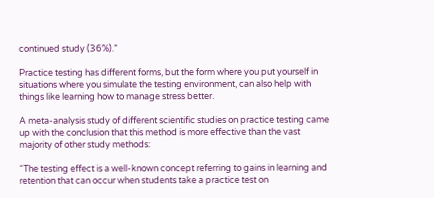continued study (36%).”

Practice testing has different forms, but the form where you put yourself in situations where you simulate the testing environment, can also help with things like learning how to manage stress better.

A meta-analysis study of different scientific studies on practice testing came up with the conclusion that this method is more effective than the vast majority of other study methods:

“The testing effect is a well-known concept referring to gains in learning and retention that can occur when students take a practice test on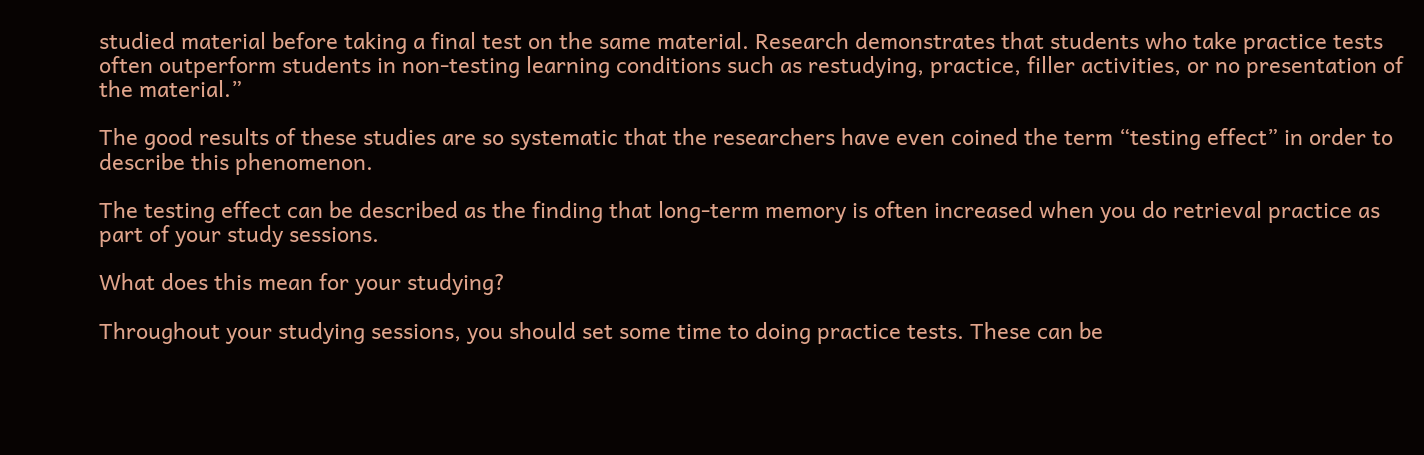studied material before taking a final test on the same material. Research demonstrates that students who take practice tests often outperform students in non-testing learning conditions such as restudying, practice, filler activities, or no presentation of the material.”

The good results of these studies are so systematic that the researchers have even coined the term “testing effect” in order to describe this phenomenon.

The testing effect can be described as the finding that long-term memory is often increased when you do retrieval practice as part of your study sessions.

What does this mean for your studying?

Throughout your studying sessions, you should set some time to doing practice tests. These can be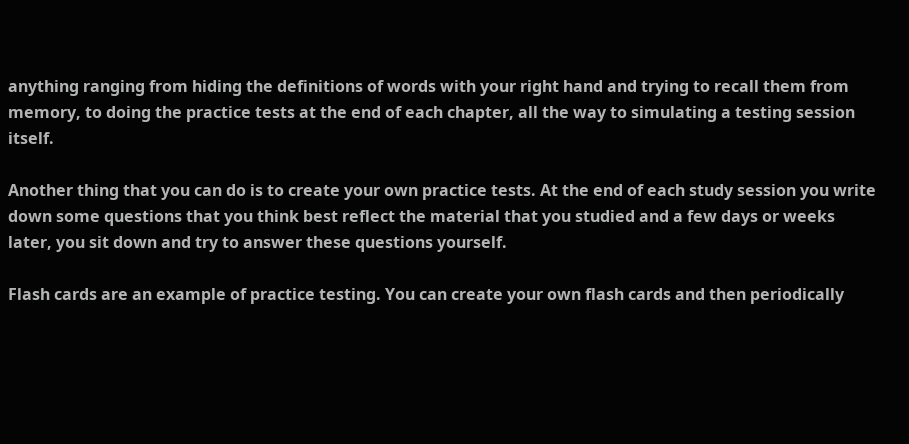anything ranging from hiding the definitions of words with your right hand and trying to recall them from memory, to doing the practice tests at the end of each chapter, all the way to simulating a testing session itself.

Another thing that you can do is to create your own practice tests. At the end of each study session you write down some questions that you think best reflect the material that you studied and a few days or weeks later, you sit down and try to answer these questions yourself.

Flash cards are an example of practice testing. You can create your own flash cards and then periodically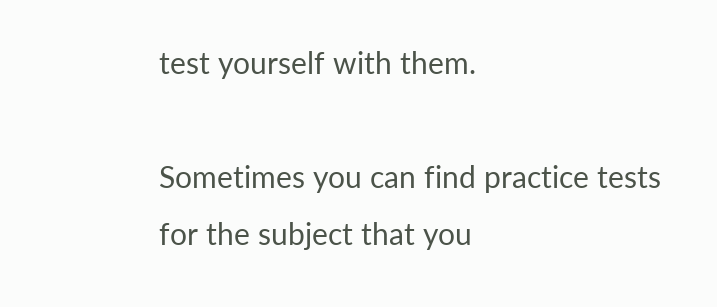test yourself with them.

Sometimes you can find practice tests for the subject that you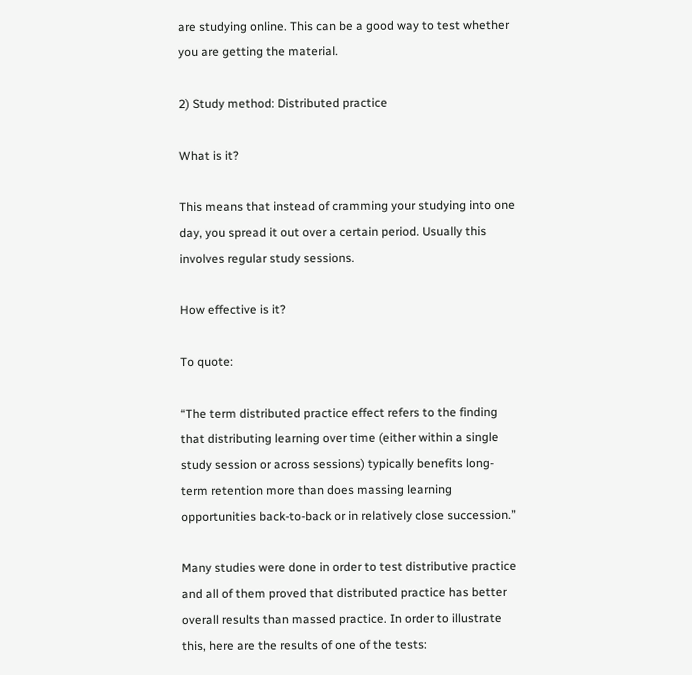are studying online. This can be a good way to test whether you are getting the material.

2) Study method: Distributed practice

What is it?

This means that instead of cramming your studying into one day, you spread it out over a certain period. Usually this involves regular study sessions.

How effective is it?

To quote:

“The term distributed practice effect refers to the finding that distributing learning over time (either within a single study session or across sessions) typically benefits long-term retention more than does massing learning opportunities back-to-back or in relatively close succession.”

Many studies were done in order to test distributive practice and all of them proved that distributed practice has better overall results than massed practice. In order to illustrate this, here are the results of one of the tests: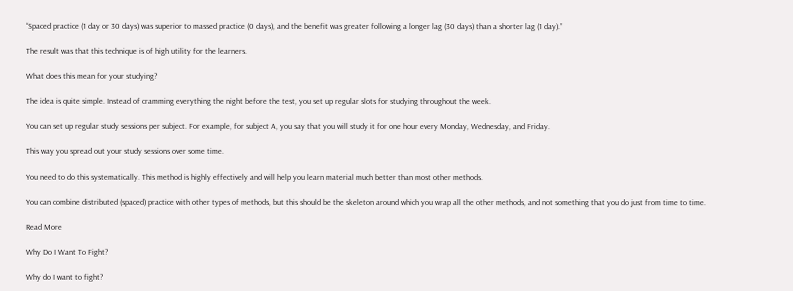“Spaced practice (1 day or 30 days) was superior to massed practice (0 days), and the benefit was greater following a longer lag (30 days) than a shorter lag (1 day).”

The result was that this technique is of high utility for the learners.

What does this mean for your studying?

The idea is quite simple. Instead of cramming everything the night before the test, you set up regular slots for studying throughout the week.

You can set up regular study sessions per subject. For example, for subject A, you say that you will study it for one hour every Monday, Wednesday, and Friday.

This way you spread out your study sessions over some time.

You need to do this systematically. This method is highly effectively and will help you learn material much better than most other methods.

You can combine distributed (spaced) practice with other types of methods, but this should be the skeleton around which you wrap all the other methods, and not something that you do just from time to time.

Read More

Why Do I Want To Fight?

Why do I want to fight?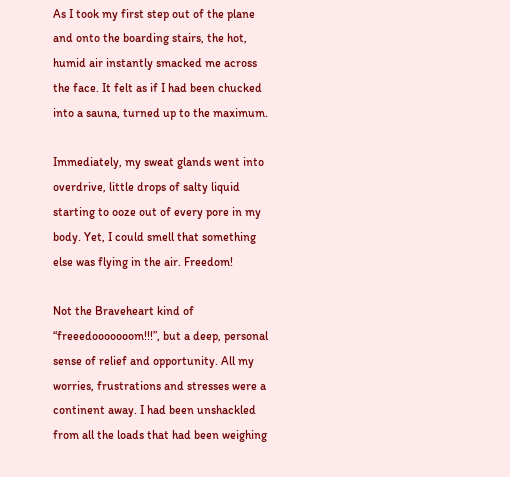As I took my first step out of the plane and onto the boarding stairs, the hot, humid air instantly smacked me across the face. It felt as if I had been chucked into a sauna, turned up to the maximum.

Immediately, my sweat glands went into overdrive, little drops of salty liquid starting to ooze out of every pore in my body. Yet, I could smell that something else was flying in the air. Freedom!

Not the Braveheart kind of “freeedooooooom!!!”, but a deep, personal sense of relief and opportunity. All my worries, frustrations and stresses were a continent away. I had been unshackled from all the loads that had been weighing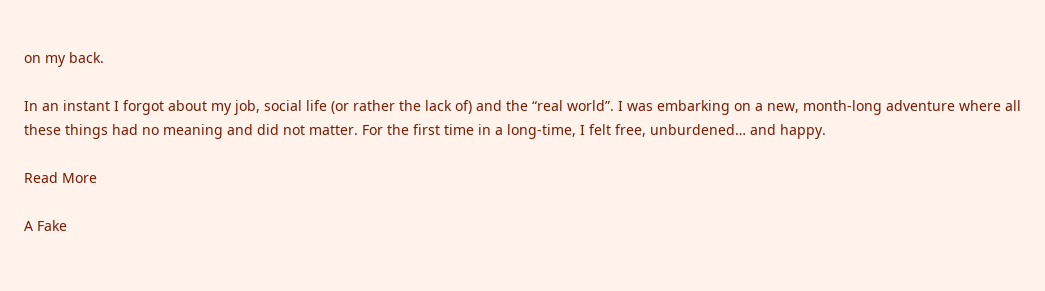on my back.

In an instant I forgot about my job, social life (or rather the lack of) and the “real world”. I was embarking on a new, month-long adventure where all these things had no meaning and did not matter. For the first time in a long-time, I felt free, unburdened… and happy.

Read More

A Fake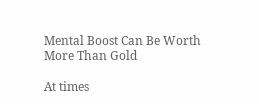Mental Boost Can Be Worth More Than Gold

At times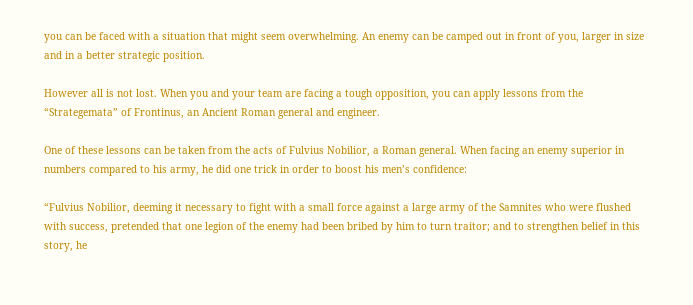you can be faced with a situation that might seem overwhelming. An enemy can be camped out in front of you, larger in size and in a better strategic position.

However all is not lost. When you and your team are facing a tough opposition, you can apply lessons from the “Strategemata” of Frontinus, an Ancient Roman general and engineer.

One of these lessons can be taken from the acts of Fulvius Nobilior, a Roman general. When facing an enemy superior in numbers compared to his army, he did one trick in order to boost his men’s confidence:

“Fulvius Nobilior, deeming it necessary to fight with a small force against a large army of the Samnites who were flushed with success, pretended that one legion of the enemy had been bribed by him to turn traitor; and to strengthen belief in this story, he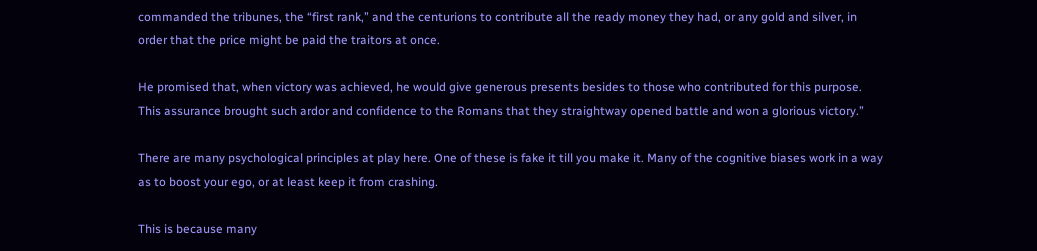commanded the tribunes, the “first rank,” and the centurions to contribute all the ready money they had, or any gold and silver, in order that the price might be paid the traitors at once.

He promised that, when victory was achieved, he would give generous presents besides to those who contributed for this purpose. This assurance brought such ardor and confidence to the Romans that they straightway opened battle and won a glorious victory.”

There are many psychological principles at play here. One of these is fake it till you make it. Many of the cognitive biases work in a way as to boost your ego, or at least keep it from crashing.

This is because many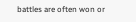battles are often won or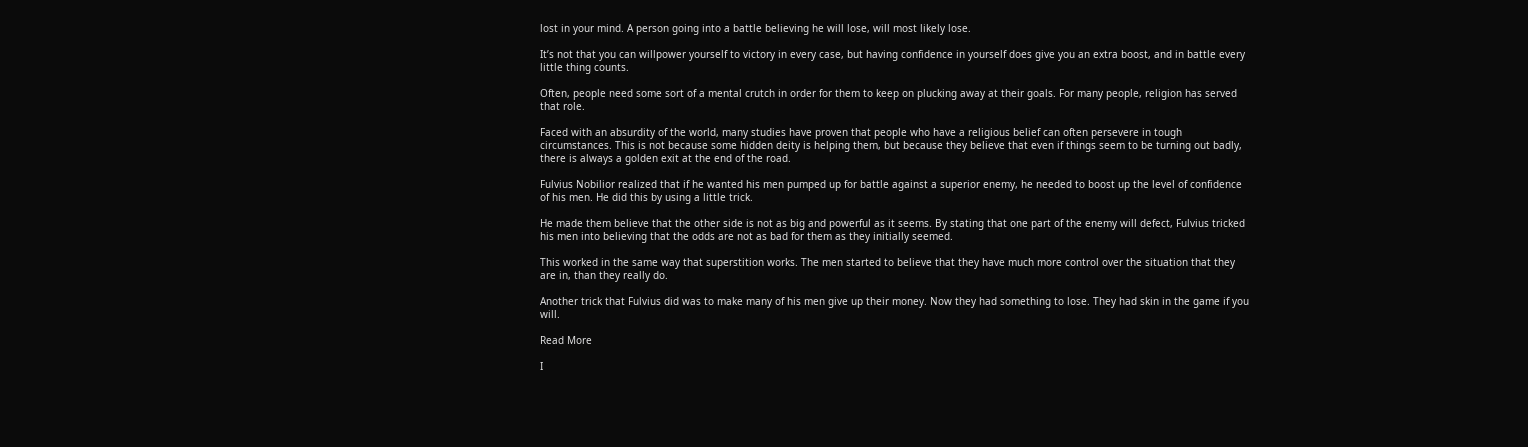lost in your mind. A person going into a battle believing he will lose, will most likely lose.

It’s not that you can willpower yourself to victory in every case, but having confidence in yourself does give you an extra boost, and in battle every little thing counts.

Often, people need some sort of a mental crutch in order for them to keep on plucking away at their goals. For many people, religion has served that role.

Faced with an absurdity of the world, many studies have proven that people who have a religious belief can often persevere in tough circumstances. This is not because some hidden deity is helping them, but because they believe that even if things seem to be turning out badly, there is always a golden exit at the end of the road.

Fulvius Nobilior realized that if he wanted his men pumped up for battle against a superior enemy, he needed to boost up the level of confidence of his men. He did this by using a little trick.

He made them believe that the other side is not as big and powerful as it seems. By stating that one part of the enemy will defect, Fulvius tricked his men into believing that the odds are not as bad for them as they initially seemed.

This worked in the same way that superstition works. The men started to believe that they have much more control over the situation that they are in, than they really do.

Another trick that Fulvius did was to make many of his men give up their money. Now they had something to lose. They had skin in the game if you will.

Read More

I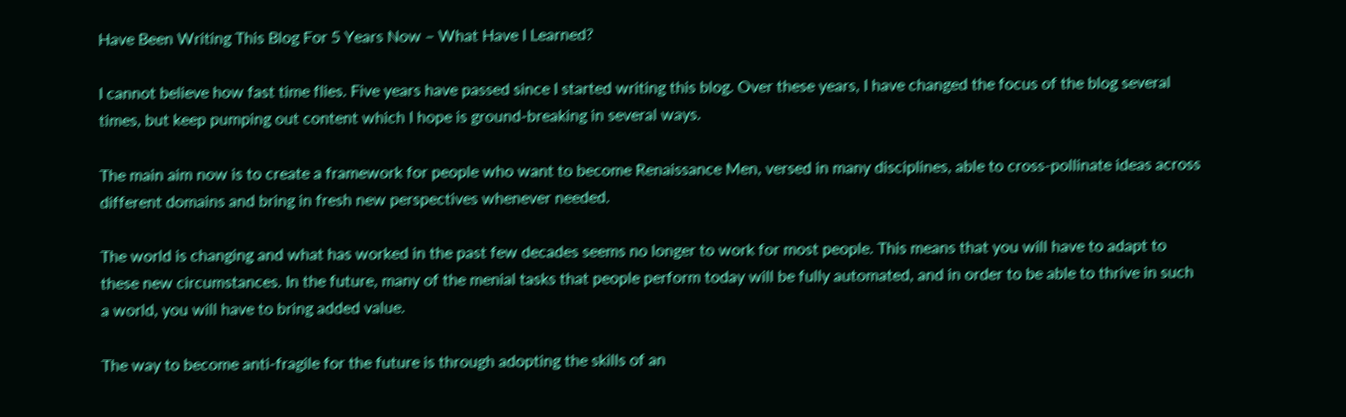Have Been Writing This Blog For 5 Years Now – What Have I Learned?

I cannot believe how fast time flies. Five years have passed since I started writing this blog. Over these years, I have changed the focus of the blog several times, but keep pumping out content which I hope is ground-breaking in several ways.

The main aim now is to create a framework for people who want to become Renaissance Men, versed in many disciplines, able to cross-pollinate ideas across different domains and bring in fresh new perspectives whenever needed.

The world is changing and what has worked in the past few decades seems no longer to work for most people. This means that you will have to adapt to these new circumstances. In the future, many of the menial tasks that people perform today will be fully automated, and in order to be able to thrive in such a world, you will have to bring added value.

The way to become anti-fragile for the future is through adopting the skills of an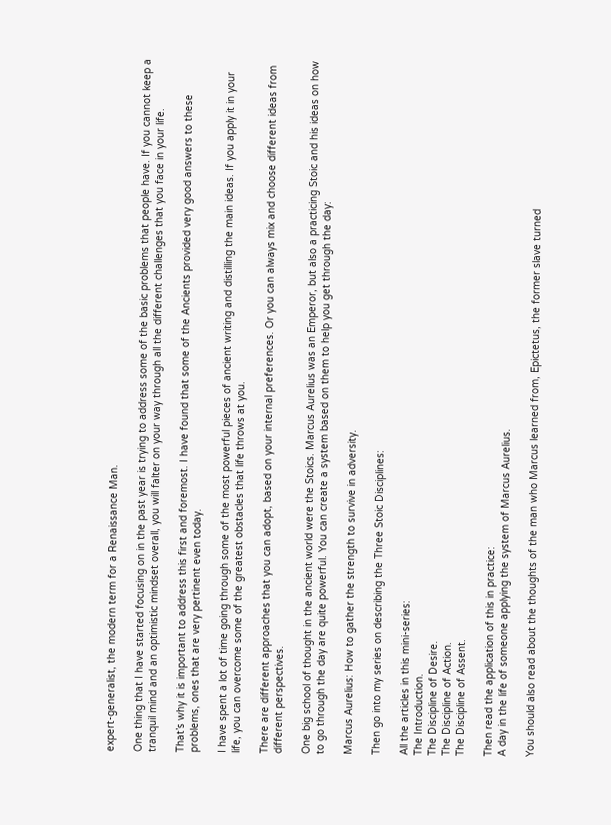expert-generalist, the modern term for a Renaissance Man.

One thing that I have started focusing on in the past year is trying to address some of the basic problems that people have. If you cannot keep a tranquil mind and an optimistic mindset overall, you will falter on your way through all the different challenges that you face in your life.

That’s why it is important to address this first and foremost. I have found that some of the Ancients provided very good answers to these problems, ones that are very pertinent even today.

I have spent a lot of time going through some of the most powerful pieces of ancient writing and distilling the main ideas. If you apply it in your life, you can overcome some of the greatest obstacles that life throws at you.

There are different approaches that you can adopt, based on your internal preferences. Or you can always mix and choose different ideas from different perspectives.

One big school of thought in the ancient world were the Stoics. Marcus Aurelius was an Emperor, but also a practicing Stoic and his ideas on how to go through the day are quite powerful. You can create a system based on them to help you get through the day:

Marcus Aurelius: How to gather the strength to survive in adversity.

Then go into my series on describing the Three Stoic Disciplines:

All the articles in this mini-series:
The Introduction.
The Discipline of Desire.
The Discipline of Action.
The Discipline of Assent.

Then read the application of this in practice:
A day in the life of someone applying the system of Marcus Aurelius.

You should also read about the thoughts of the man who Marcus learned from, Epictetus, the former slave turned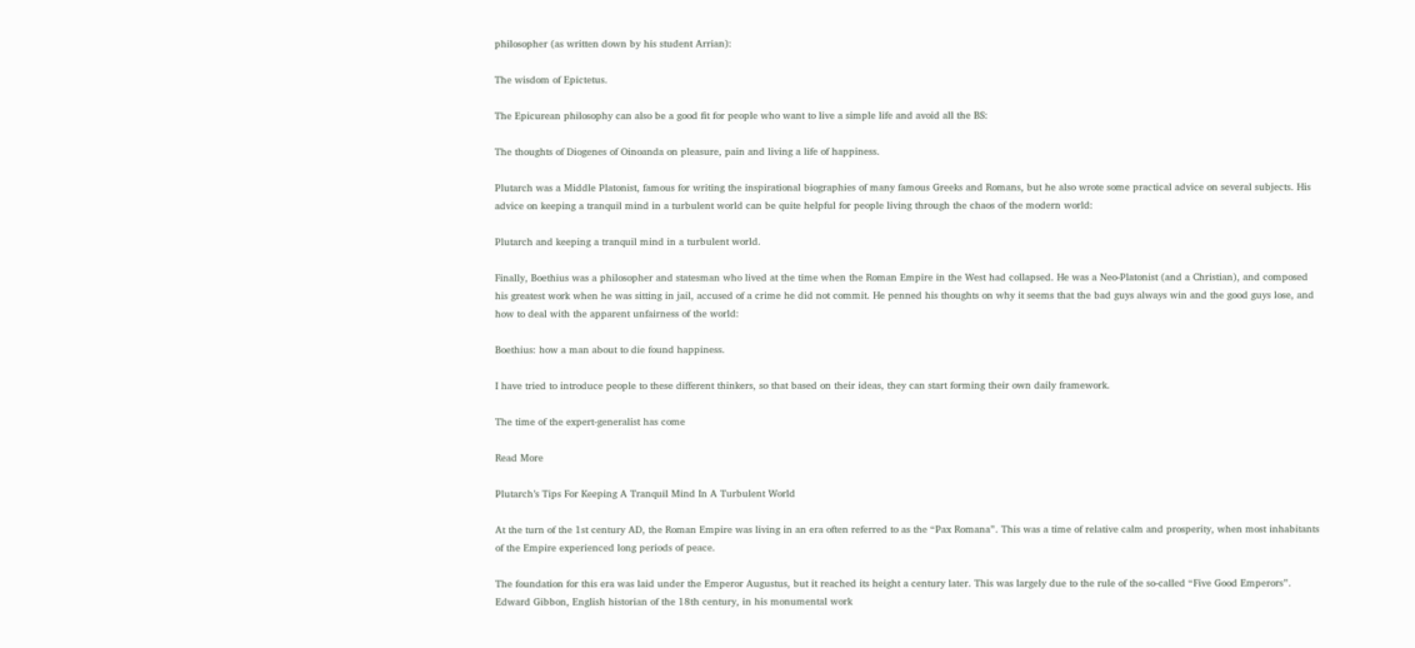philosopher (as written down by his student Arrian):

The wisdom of Epictetus.

The Epicurean philosophy can also be a good fit for people who want to live a simple life and avoid all the BS:

The thoughts of Diogenes of Oinoanda on pleasure, pain and living a life of happiness.

Plutarch was a Middle Platonist, famous for writing the inspirational biographies of many famous Greeks and Romans, but he also wrote some practical advice on several subjects. His advice on keeping a tranquil mind in a turbulent world can be quite helpful for people living through the chaos of the modern world:

Plutarch and keeping a tranquil mind in a turbulent world.

Finally, Boethius was a philosopher and statesman who lived at the time when the Roman Empire in the West had collapsed. He was a Neo-Platonist (and a Christian), and composed his greatest work when he was sitting in jail, accused of a crime he did not commit. He penned his thoughts on why it seems that the bad guys always win and the good guys lose, and how to deal with the apparent unfairness of the world:

Boethius: how a man about to die found happiness.

I have tried to introduce people to these different thinkers, so that based on their ideas, they can start forming their own daily framework.

The time of the expert-generalist has come

Read More

Plutarch’s Tips For Keeping A Tranquil Mind In A Turbulent World

At the turn of the 1st century AD, the Roman Empire was living in an era often referred to as the “Pax Romana”. This was a time of relative calm and prosperity, when most inhabitants of the Empire experienced long periods of peace.

The foundation for this era was laid under the Emperor Augustus, but it reached its height a century later. This was largely due to the rule of the so-called “Five Good Emperors”. Edward Gibbon, English historian of the 18th century, in his monumental work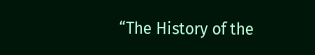“The History of the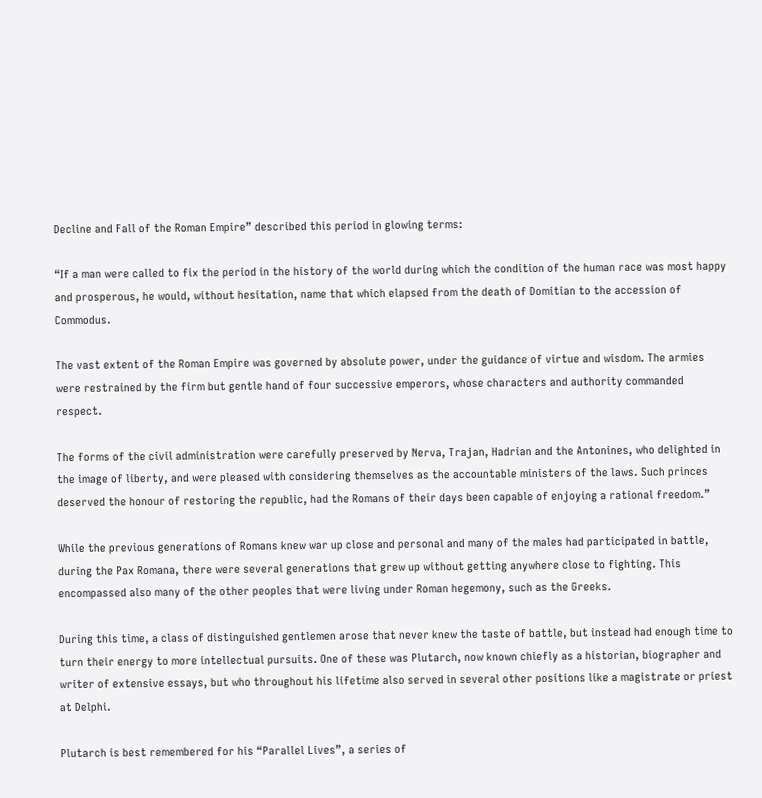Decline and Fall of the Roman Empire” described this period in glowing terms:

“If a man were called to fix the period in the history of the world during which the condition of the human race was most happy and prosperous, he would, without hesitation, name that which elapsed from the death of Domitian to the accession of Commodus.

The vast extent of the Roman Empire was governed by absolute power, under the guidance of virtue and wisdom. The armies were restrained by the firm but gentle hand of four successive emperors, whose characters and authority commanded respect.

The forms of the civil administration were carefully preserved by Nerva, Trajan, Hadrian and the Antonines, who delighted in the image of liberty, and were pleased with considering themselves as the accountable ministers of the laws. Such princes deserved the honour of restoring the republic, had the Romans of their days been capable of enjoying a rational freedom.”

While the previous generations of Romans knew war up close and personal and many of the males had participated in battle, during the Pax Romana, there were several generations that grew up without getting anywhere close to fighting. This encompassed also many of the other peoples that were living under Roman hegemony, such as the Greeks.

During this time, a class of distinguished gentlemen arose that never knew the taste of battle, but instead had enough time to turn their energy to more intellectual pursuits. One of these was Plutarch, now known chiefly as a historian, biographer and writer of extensive essays, but who throughout his lifetime also served in several other positions like a magistrate or priest at Delphi.

Plutarch is best remembered for his “Parallel Lives”, a series of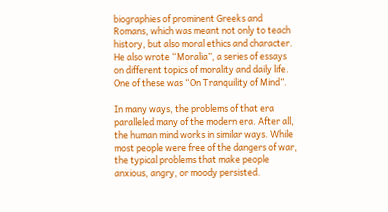biographies of prominent Greeks and Romans, which was meant not only to teach history, but also moral ethics and character. He also wrote “Moralia”, a series of essays on different topics of morality and daily life. One of these was “On Tranquility of Mind”.

In many ways, the problems of that era paralleled many of the modern era. After all, the human mind works in similar ways. While most people were free of the dangers of war, the typical problems that make people anxious, angry, or moody persisted.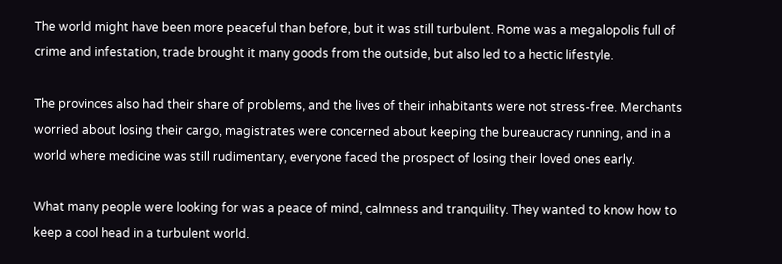The world might have been more peaceful than before, but it was still turbulent. Rome was a megalopolis full of crime and infestation, trade brought it many goods from the outside, but also led to a hectic lifestyle.

The provinces also had their share of problems, and the lives of their inhabitants were not stress-free. Merchants worried about losing their cargo, magistrates were concerned about keeping the bureaucracy running, and in a world where medicine was still rudimentary, everyone faced the prospect of losing their loved ones early.

What many people were looking for was a peace of mind, calmness and tranquility. They wanted to know how to keep a cool head in a turbulent world.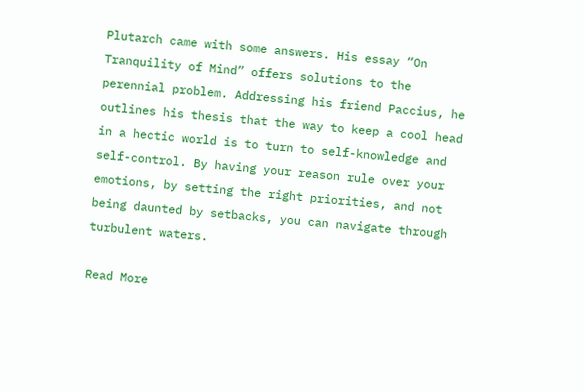Plutarch came with some answers. His essay “On Tranquility of Mind” offers solutions to the perennial problem. Addressing his friend Paccius, he outlines his thesis that the way to keep a cool head in a hectic world is to turn to self-knowledge and self-control. By having your reason rule over your emotions, by setting the right priorities, and not being daunted by setbacks, you can navigate through turbulent waters.

Read More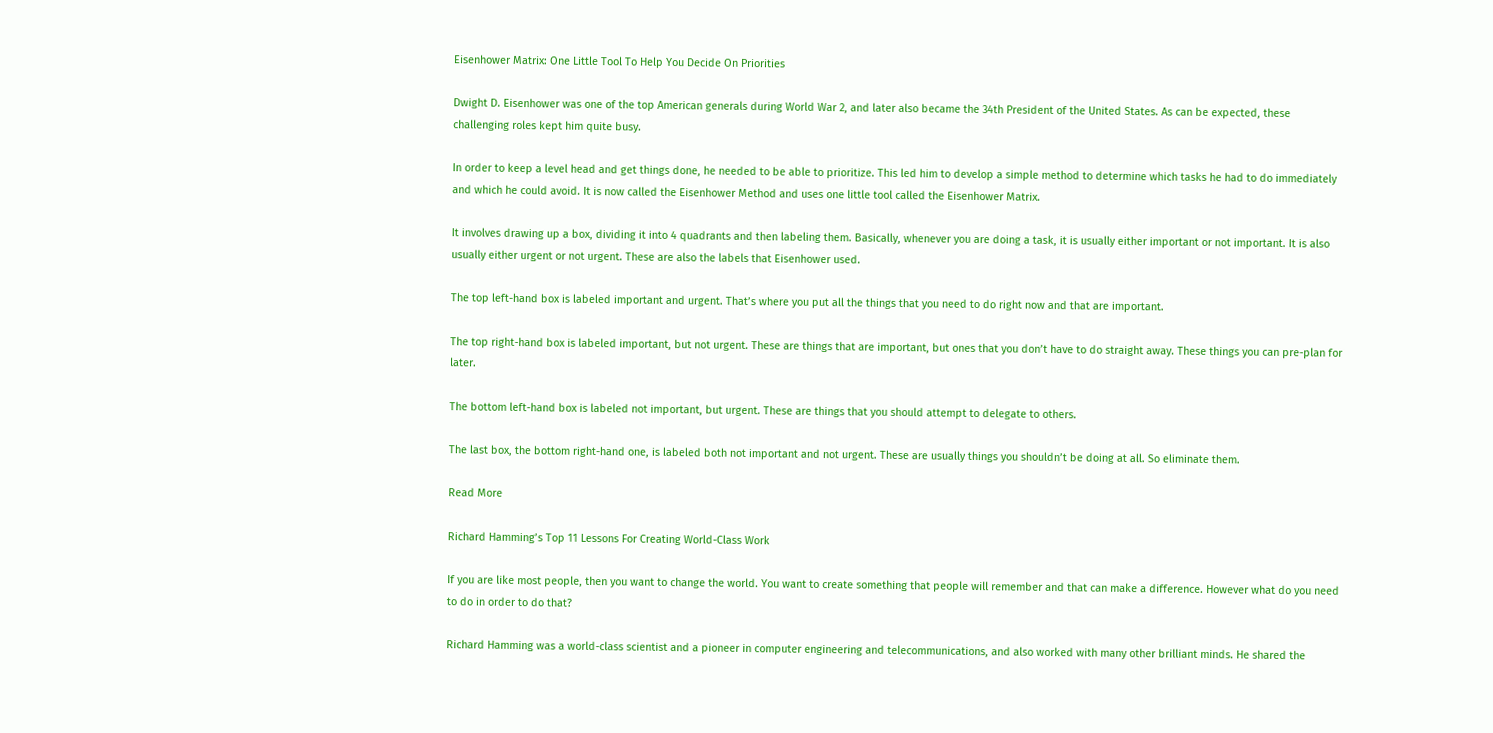Eisenhower Matrix: One Little Tool To Help You Decide On Priorities

Dwight D. Eisenhower was one of the top American generals during World War 2, and later also became the 34th President of the United States. As can be expected, these challenging roles kept him quite busy.

In order to keep a level head and get things done, he needed to be able to prioritize. This led him to develop a simple method to determine which tasks he had to do immediately and which he could avoid. It is now called the Eisenhower Method and uses one little tool called the Eisenhower Matrix.

It involves drawing up a box, dividing it into 4 quadrants and then labeling them. Basically, whenever you are doing a task, it is usually either important or not important. It is also usually either urgent or not urgent. These are also the labels that Eisenhower used.

The top left-hand box is labeled important and urgent. That’s where you put all the things that you need to do right now and that are important.

The top right-hand box is labeled important, but not urgent. These are things that are important, but ones that you don’t have to do straight away. These things you can pre-plan for later.

The bottom left-hand box is labeled not important, but urgent. These are things that you should attempt to delegate to others.

The last box, the bottom right-hand one, is labeled both not important and not urgent. These are usually things you shouldn’t be doing at all. So eliminate them.

Read More

Richard Hamming’s Top 11 Lessons For Creating World-Class Work

If you are like most people, then you want to change the world. You want to create something that people will remember and that can make a difference. However what do you need to do in order to do that?

Richard Hamming was a world-class scientist and a pioneer in computer engineering and telecommunications, and also worked with many other brilliant minds. He shared the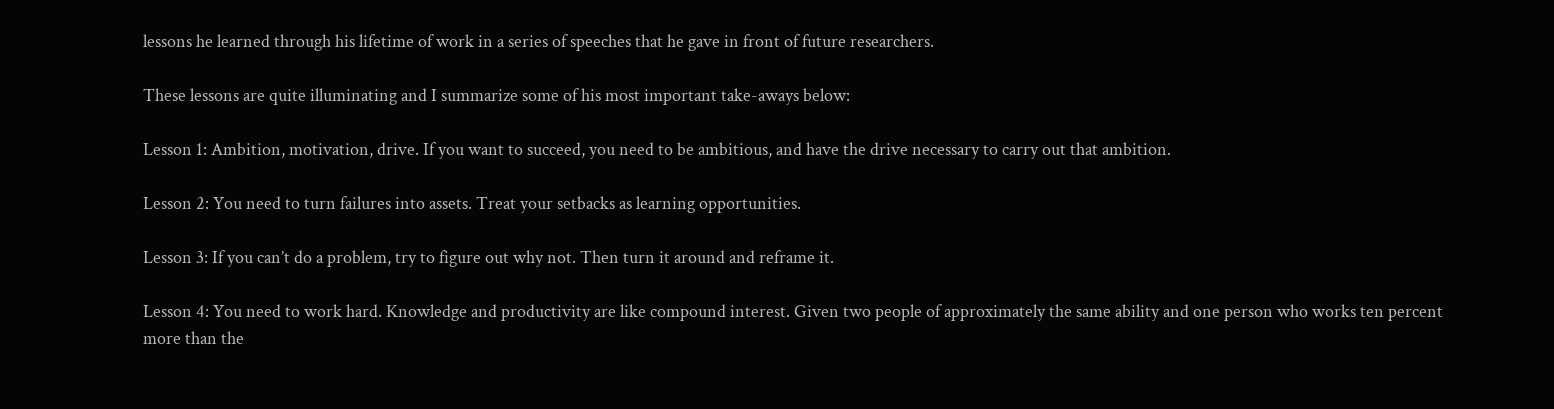lessons he learned through his lifetime of work in a series of speeches that he gave in front of future researchers.

These lessons are quite illuminating and I summarize some of his most important take-aways below:

Lesson 1: Ambition, motivation, drive. If you want to succeed, you need to be ambitious, and have the drive necessary to carry out that ambition.

Lesson 2: You need to turn failures into assets. Treat your setbacks as learning opportunities.

Lesson 3: If you can’t do a problem, try to figure out why not. Then turn it around and reframe it.

Lesson 4: You need to work hard. Knowledge and productivity are like compound interest. Given two people of approximately the same ability and one person who works ten percent more than the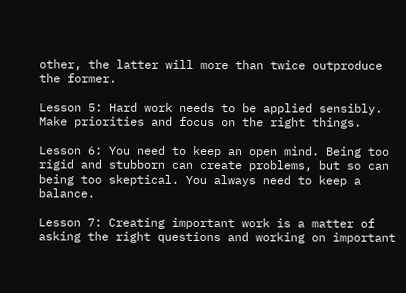other, the latter will more than twice outproduce the former.

Lesson 5: Hard work needs to be applied sensibly. Make priorities and focus on the right things.

Lesson 6: You need to keep an open mind. Being too rigid and stubborn can create problems, but so can being too skeptical. You always need to keep a balance.

Lesson 7: Creating important work is a matter of asking the right questions and working on important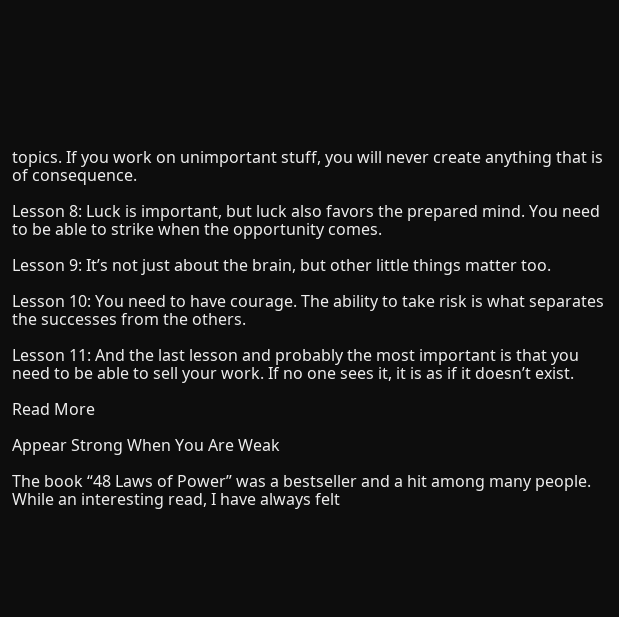topics. If you work on unimportant stuff, you will never create anything that is of consequence.

Lesson 8: Luck is important, but luck also favors the prepared mind. You need to be able to strike when the opportunity comes.

Lesson 9: It’s not just about the brain, but other little things matter too.

Lesson 10: You need to have courage. The ability to take risk is what separates the successes from the others.

Lesson 11: And the last lesson and probably the most important is that you need to be able to sell your work. If no one sees it, it is as if it doesn’t exist.

Read More

Appear Strong When You Are Weak

The book “48 Laws of Power” was a bestseller and a hit among many people. While an interesting read, I have always felt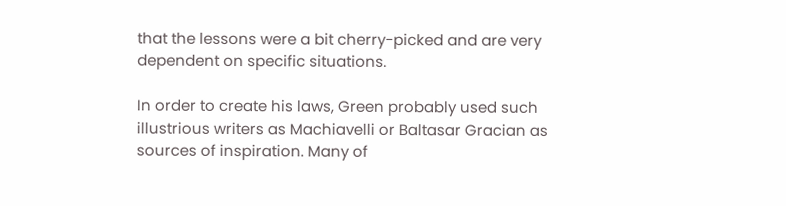that the lessons were a bit cherry-picked and are very dependent on specific situations.

In order to create his laws, Green probably used such illustrious writers as Machiavelli or Baltasar Gracian as sources of inspiration. Many of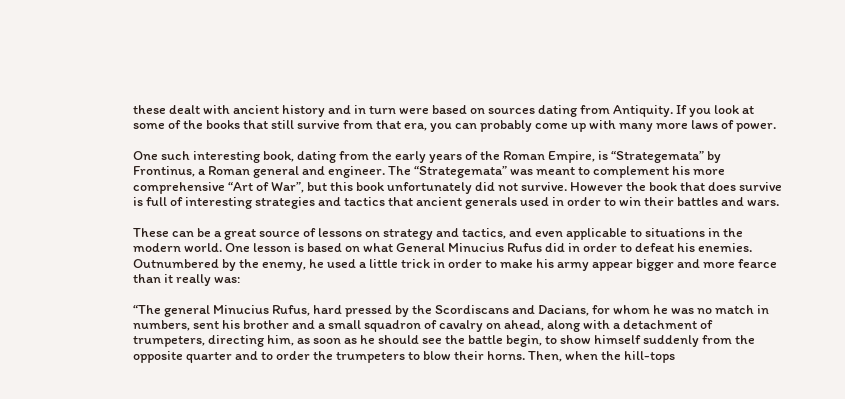these dealt with ancient history and in turn were based on sources dating from Antiquity. If you look at some of the books that still survive from that era, you can probably come up with many more laws of power.

One such interesting book, dating from the early years of the Roman Empire, is “Strategemata” by Frontinus, a Roman general and engineer. The “Strategemata” was meant to complement his more comprehensive “Art of War”, but this book unfortunately did not survive. However the book that does survive is full of interesting strategies and tactics that ancient generals used in order to win their battles and wars.

These can be a great source of lessons on strategy and tactics, and even applicable to situations in the modern world. One lesson is based on what General Minucius Rufus did in order to defeat his enemies. Outnumbered by the enemy, he used a little trick in order to make his army appear bigger and more fearce than it really was:

“The general Minucius Rufus, hard pressed by the Scordiscans and Dacians, for whom he was no match in numbers, sent his brother and a small squadron of cavalry on ahead, along with a detachment of trumpeters, directing him, as soon as he should see the battle begin, to show himself suddenly from the opposite quarter and to order the trumpeters to blow their horns. Then, when the hill-tops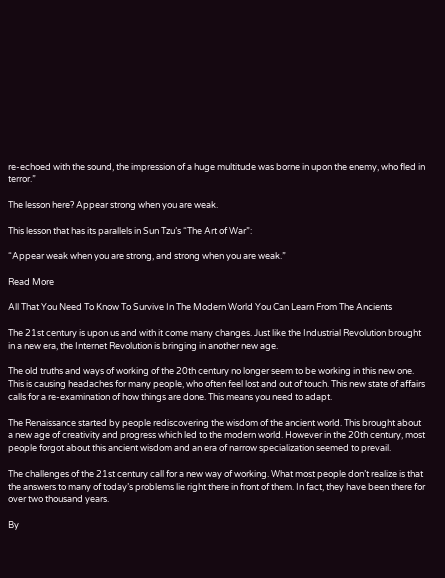re-echoed with the sound, the impression of a huge multitude was borne in upon the enemy, who fled in terror.”

The lesson here? Appear strong when you are weak.

This lesson that has its parallels in Sun Tzu’s “The Art of War”:

“Appear weak when you are strong, and strong when you are weak.”

Read More

All That You Need To Know To Survive In The Modern World You Can Learn From The Ancients

The 21st century is upon us and with it come many changes. Just like the Industrial Revolution brought in a new era, the Internet Revolution is bringing in another new age.

The old truths and ways of working of the 20th century no longer seem to be working in this new one. This is causing headaches for many people, who often feel lost and out of touch. This new state of affairs calls for a re-examination of how things are done. This means you need to adapt.

The Renaissance started by people rediscovering the wisdom of the ancient world. This brought about a new age of creativity and progress which led to the modern world. However in the 20th century, most people forgot about this ancient wisdom and an era of narrow specialization seemed to prevail.

The challenges of the 21st century call for a new way of working. What most people don’t realize is that the answers to many of today’s problems lie right there in front of them. In fact, they have been there for over two thousand years.

By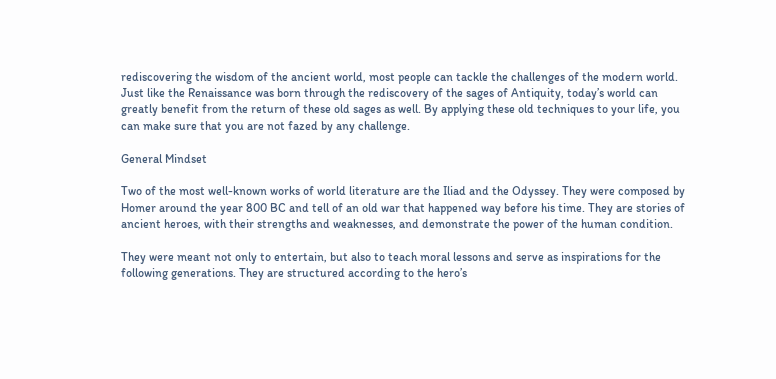rediscovering the wisdom of the ancient world, most people can tackle the challenges of the modern world. Just like the Renaissance was born through the rediscovery of the sages of Antiquity, today’s world can greatly benefit from the return of these old sages as well. By applying these old techniques to your life, you can make sure that you are not fazed by any challenge.

General Mindset

Two of the most well-known works of world literature are the Iliad and the Odyssey. They were composed by Homer around the year 800 BC and tell of an old war that happened way before his time. They are stories of ancient heroes, with their strengths and weaknesses, and demonstrate the power of the human condition.

They were meant not only to entertain, but also to teach moral lessons and serve as inspirations for the following generations. They are structured according to the hero’s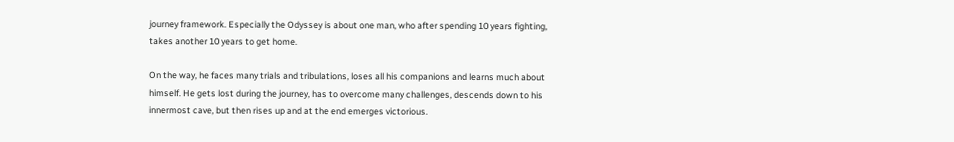journey framework. Especially the Odyssey is about one man, who after spending 10 years fighting, takes another 10 years to get home.

On the way, he faces many trials and tribulations, loses all his companions and learns much about himself. He gets lost during the journey, has to overcome many challenges, descends down to his innermost cave, but then rises up and at the end emerges victorious.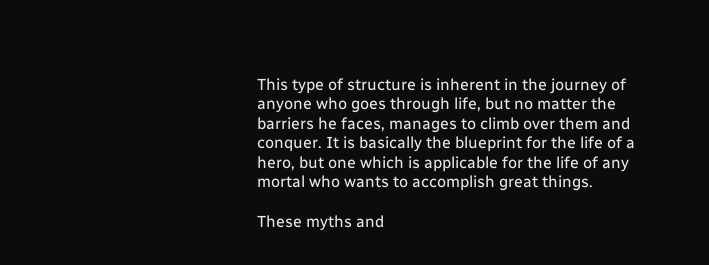This type of structure is inherent in the journey of anyone who goes through life, but no matter the barriers he faces, manages to climb over them and conquer. It is basically the blueprint for the life of a hero, but one which is applicable for the life of any mortal who wants to accomplish great things.

These myths and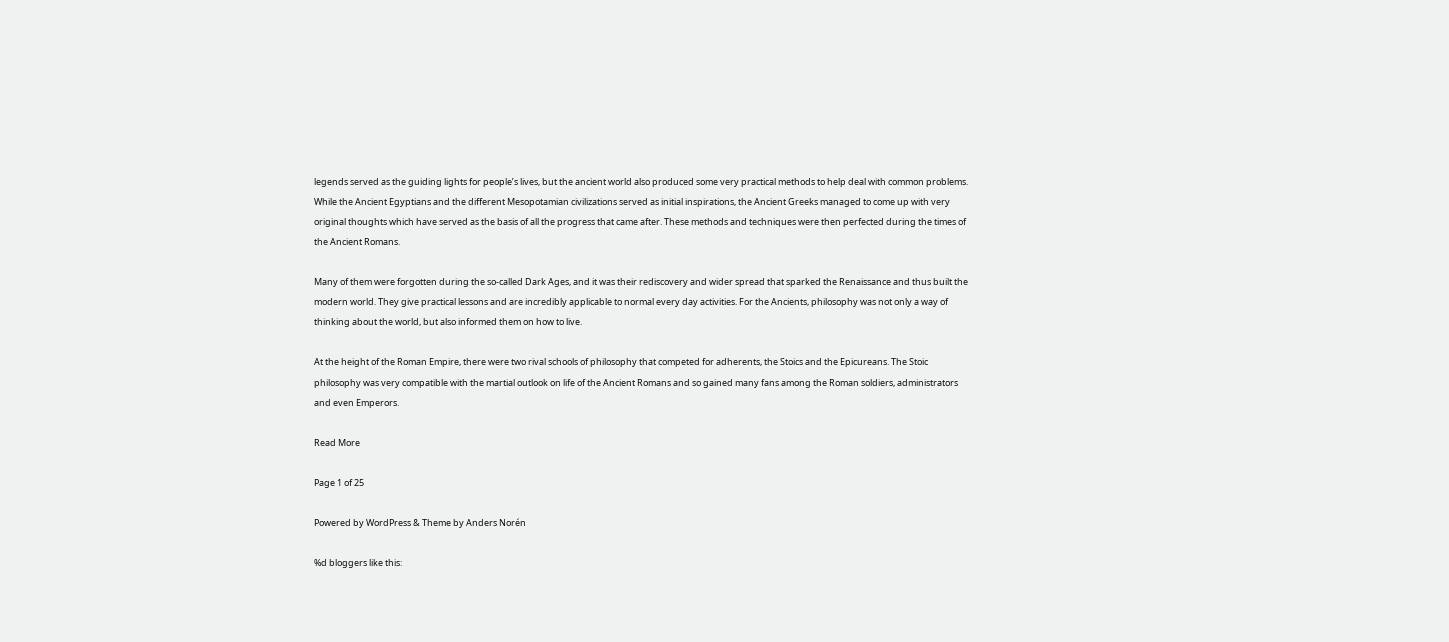legends served as the guiding lights for people’s lives, but the ancient world also produced some very practical methods to help deal with common problems. While the Ancient Egyptians and the different Mesopotamian civilizations served as initial inspirations, the Ancient Greeks managed to come up with very original thoughts which have served as the basis of all the progress that came after. These methods and techniques were then perfected during the times of the Ancient Romans.

Many of them were forgotten during the so-called Dark Ages, and it was their rediscovery and wider spread that sparked the Renaissance and thus built the modern world. They give practical lessons and are incredibly applicable to normal every day activities. For the Ancients, philosophy was not only a way of thinking about the world, but also informed them on how to live.

At the height of the Roman Empire, there were two rival schools of philosophy that competed for adherents, the Stoics and the Epicureans. The Stoic philosophy was very compatible with the martial outlook on life of the Ancient Romans and so gained many fans among the Roman soldiers, administrators and even Emperors.

Read More

Page 1 of 25

Powered by WordPress & Theme by Anders Norén

%d bloggers like this: